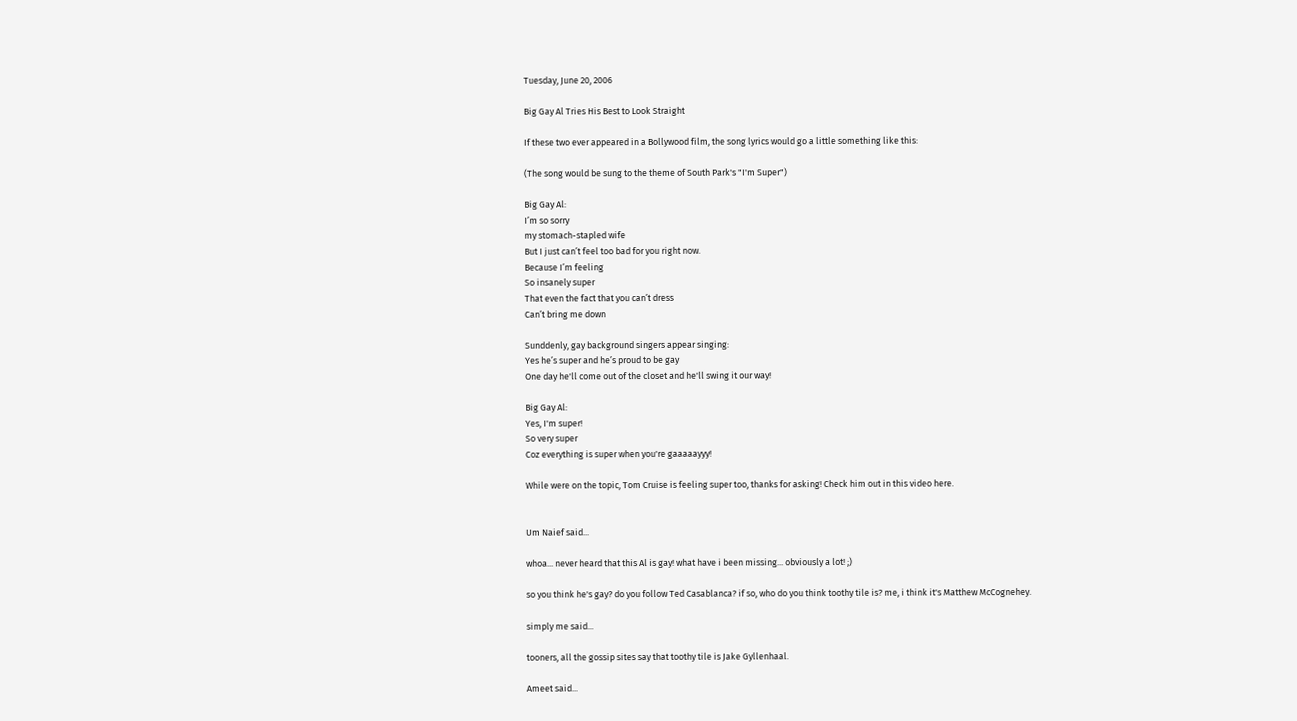Tuesday, June 20, 2006

Big Gay Al Tries His Best to Look Straight

If these two ever appeared in a Bollywood film, the song lyrics would go a little something like this:

(The song would be sung to the theme of South Park's "I'm Super")

Big Gay Al:
I’m so sorry
my stomach-stapled wife
But I just can’t feel too bad for you right now.
Because I’m feeling
So insanely super
That even the fact that you can’t dress
Can’t bring me down

Sunddenly, gay background singers appear singing:
Yes he’s super and he’s proud to be gay
One day he'll come out of the closet and he'll swing it our way!

Big Gay Al:
Yes, I'm super!
So very super
Coz everything is super when you're gaaaaayyy!

While were on the topic, Tom Cruise is feeling super too, thanks for asking! Check him out in this video here.


Um Naief said...

whoa... never heard that this Al is gay! what have i been missing... obviously a lot! ;)

so you think he's gay? do you follow Ted Casablanca? if so, who do you think toothy tile is? me, i think it's Matthew McCognehey.

simply me said...

tooners, all the gossip sites say that toothy tile is Jake Gyllenhaal.

Ameet said...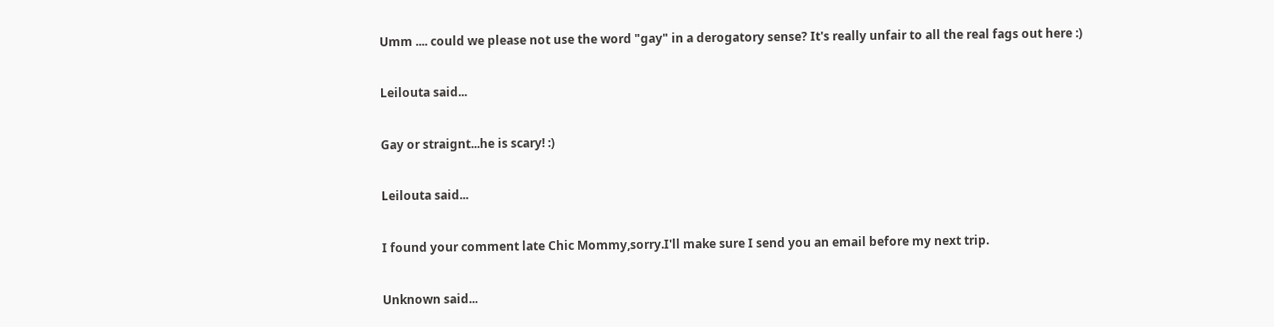Umm .... could we please not use the word "gay" in a derogatory sense? It's really unfair to all the real fags out here :)

Leilouta said...

Gay or straignt...he is scary! :)

Leilouta said...

I found your comment late Chic Mommy,sorry.I'll make sure I send you an email before my next trip.

Unknown said...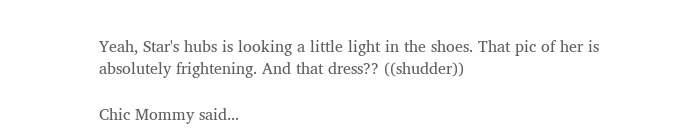Yeah, Star's hubs is looking a little light in the shoes. That pic of her is absolutely frightening. And that dress?? ((shudder))

Chic Mommy said...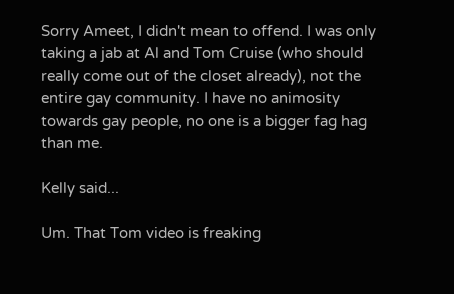Sorry Ameet, I didn't mean to offend. I was only taking a jab at Al and Tom Cruise (who should really come out of the closet already), not the entire gay community. I have no animosity towards gay people, no one is a bigger fag hag than me.

Kelly said...

Um. That Tom video is freaking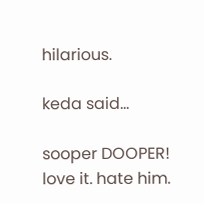hilarious.

keda said...

sooper DOOPER!
love it. hate him.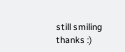still smiling thanks :)